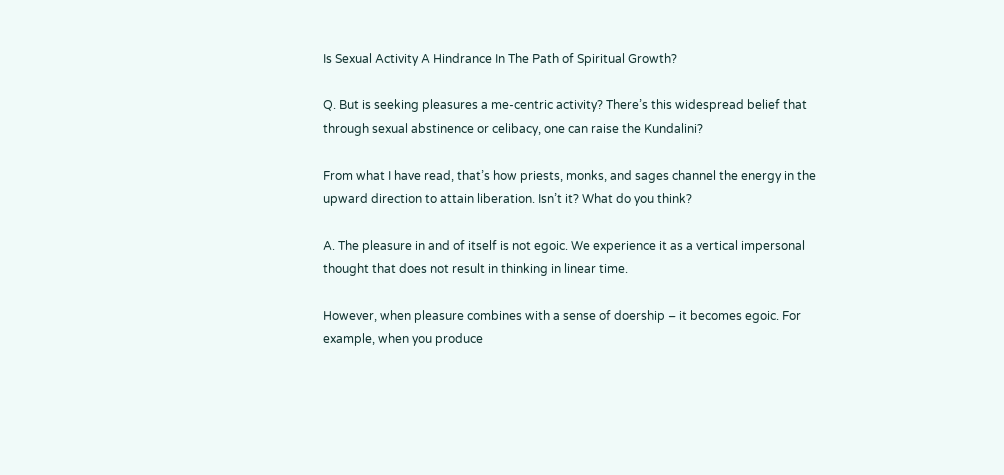Is Sexual Activity A Hindrance In The Path of Spiritual Growth?

Q. But is seeking pleasures a me-centric activity? There’s this widespread belief that through sexual abstinence or celibacy, one can raise the Kundalini?

From what I have read, that’s how priests, monks, and sages channel the energy in the upward direction to attain liberation. Isn’t it? What do you think?

A. The pleasure in and of itself is not egoic. We experience it as a vertical impersonal thought that does not result in thinking in linear time.

However, when pleasure combines with a sense of doership – it becomes egoic. For example, when you produce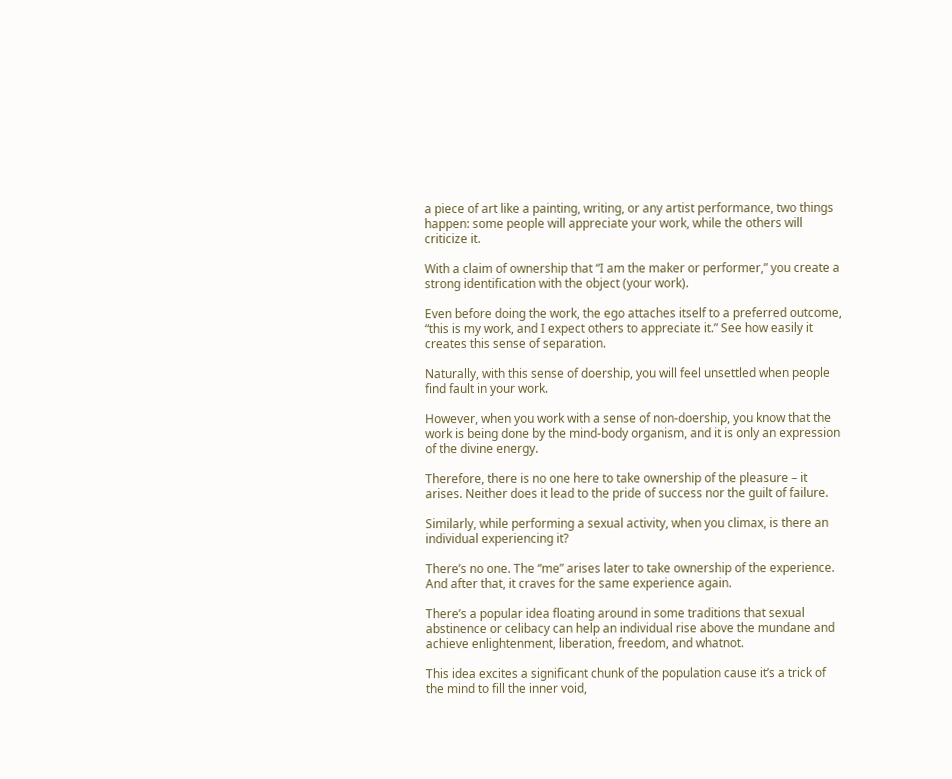a piece of art like a painting, writing, or any artist performance, two things happen: some people will appreciate your work, while the others will criticize it.

With a claim of ownership that “I am the maker or performer,” you create a strong identification with the object (your work).

Even before doing the work, the ego attaches itself to a preferred outcome, “this is my work, and I expect others to appreciate it.” See how easily it creates this sense of separation.

Naturally, with this sense of doership, you will feel unsettled when people find fault in your work.

However, when you work with a sense of non-doership, you know that the work is being done by the mind-body organism, and it is only an expression of the divine energy.

Therefore, there is no one here to take ownership of the pleasure – it arises. Neither does it lead to the pride of success nor the guilt of failure.

Similarly, while performing a sexual activity, when you climax, is there an individual experiencing it?

There’s no one. The “me” arises later to take ownership of the experience. And after that, it craves for the same experience again.

There’s a popular idea floating around in some traditions that sexual abstinence or celibacy can help an individual rise above the mundane and achieve enlightenment, liberation, freedom, and whatnot.

This idea excites a significant chunk of the population cause it’s a trick of the mind to fill the inner void,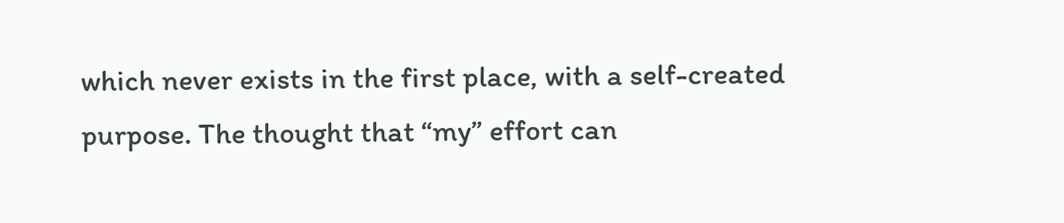which never exists in the first place, with a self-created purpose. The thought that “my” effort can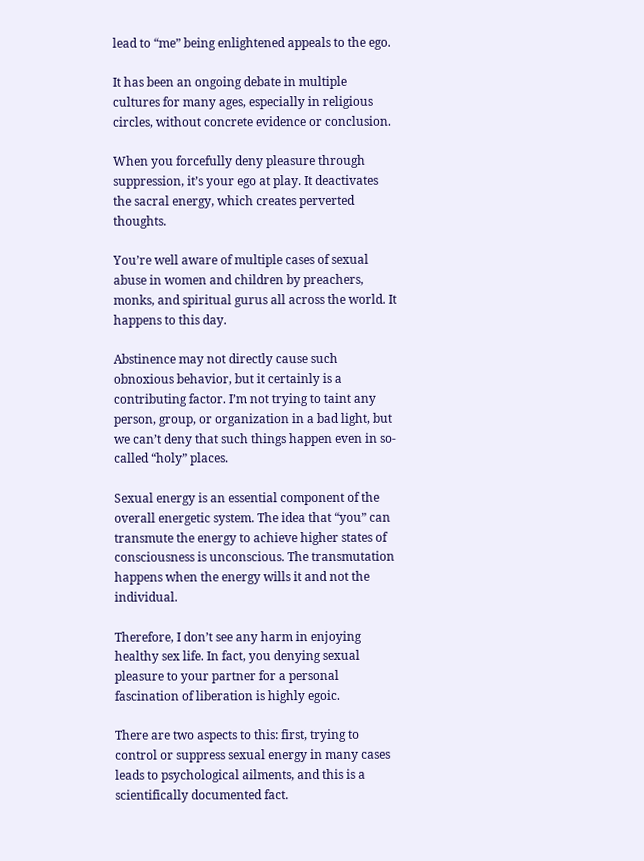lead to “me” being enlightened appeals to the ego.

It has been an ongoing debate in multiple cultures for many ages, especially in religious circles, without concrete evidence or conclusion.

When you forcefully deny pleasure through suppression, it’s your ego at play. It deactivates the sacral energy, which creates perverted thoughts.

You’re well aware of multiple cases of sexual abuse in women and children by preachers, monks, and spiritual gurus all across the world. It happens to this day.

Abstinence may not directly cause such obnoxious behavior, but it certainly is a contributing factor. I’m not trying to taint any person, group, or organization in a bad light, but we can’t deny that such things happen even in so-called “holy” places.

Sexual energy is an essential component of the overall energetic system. The idea that “you” can transmute the energy to achieve higher states of consciousness is unconscious. The transmutation happens when the energy wills it and not the individual.

Therefore, I don’t see any harm in enjoying healthy sex life. In fact, you denying sexual pleasure to your partner for a personal fascination of liberation is highly egoic.

There are two aspects to this: first, trying to control or suppress sexual energy in many cases leads to psychological ailments, and this is a scientifically documented fact.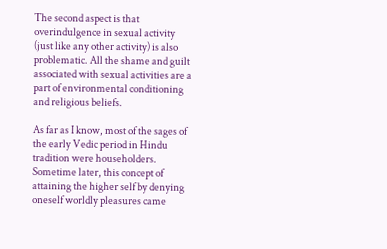The second aspect is that overindulgence in sexual activity (just like any other activity) is also problematic. All the shame and guilt associated with sexual activities are a part of environmental conditioning and religious beliefs.

As far as I know, most of the sages of the early Vedic period in Hindu tradition were householders. Sometime later, this concept of attaining the higher self by denying oneself worldly pleasures came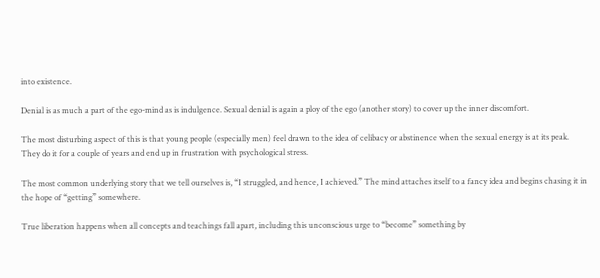into existence.

Denial is as much a part of the ego-mind as is indulgence. Sexual denial is again a ploy of the ego (another story) to cover up the inner discomfort.

The most disturbing aspect of this is that young people (especially men) feel drawn to the idea of celibacy or abstinence when the sexual energy is at its peak. They do it for a couple of years and end up in frustration with psychological stress.

The most common underlying story that we tell ourselves is, “I struggled, and hence, I achieved.” The mind attaches itself to a fancy idea and begins chasing it in the hope of “getting” somewhere.

True liberation happens when all concepts and teachings fall apart, including this unconscious urge to “become” something by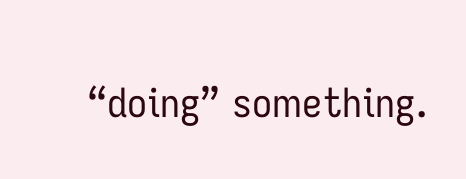“doing” something.